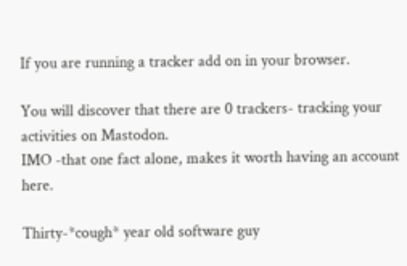If you are running a tracker add on in your browser.

You will discover that there are 0 trackers- tracking your activities on Mastodon.
IMO -that one fact alone, makes it worth having an account here.

Thirty-*cough* year old software guy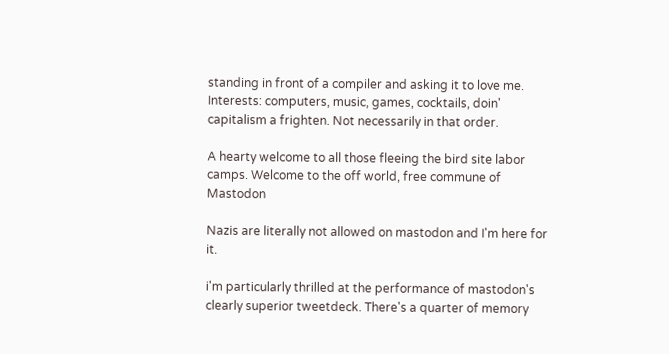standing in front of a compiler and asking it to love me. Interests: computers, music, games, cocktails, doin' capitalism a frighten. Not necessarily in that order.

A hearty welcome to all those fleeing the bird site labor camps. Welcome to the off world, free commune of Mastodon

Nazis are literally not allowed on mastodon and I'm here for it.

i'm particularly thrilled at the performance of mastodon's clearly superior tweetdeck. There's a quarter of memory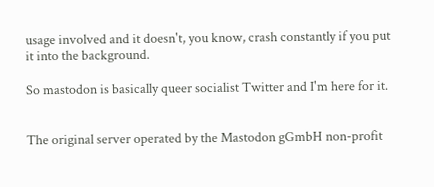usage involved and it doesn't, you know, crash constantly if you put it into the background.

So mastodon is basically queer socialist Twitter and I'm here for it.


The original server operated by the Mastodon gGmbH non-profit